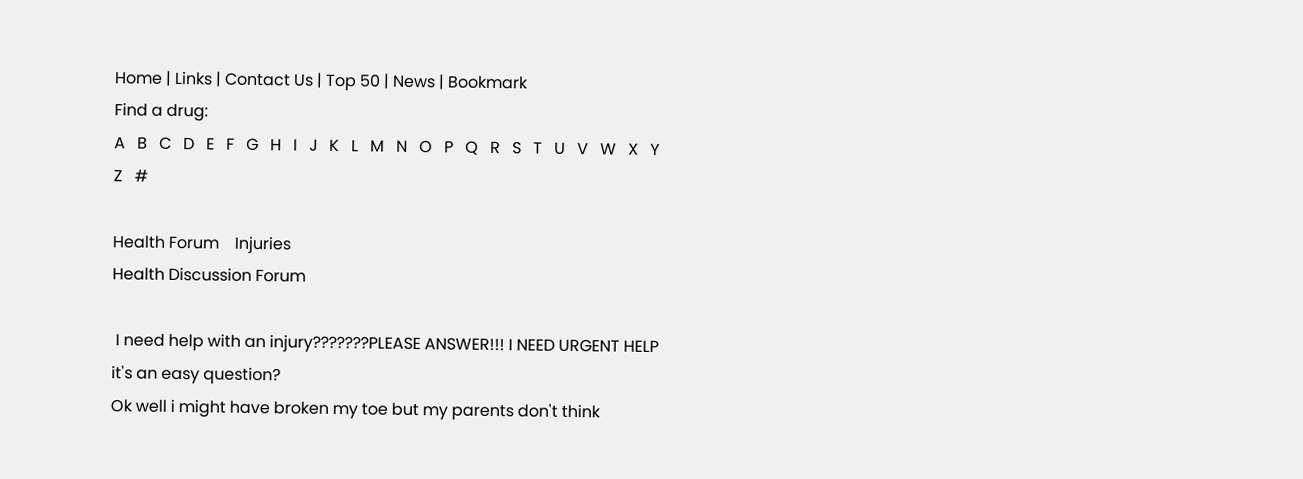Home | Links | Contact Us | Top 50 | News | Bookmark
Find a drug:
A   B   C   D   E   F   G   H   I   J   K   L   M   N   O   P   Q   R   S   T   U   V   W   X   Y   Z   #

Health Forum    Injuries
Health Discussion Forum

 I need help with an injury???????PLEASE ANSWER!!! I NEED URGENT HELP it's an easy question?
Ok well i might have broken my toe but my parents don't think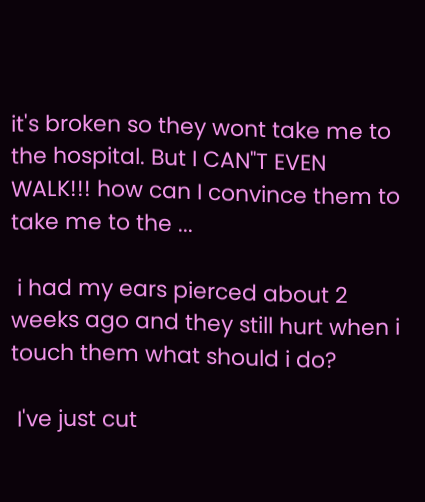it's broken so they wont take me to the hospital. But I CAN"T EVEN WALK!!! how can I convince them to take me to the ...

 i had my ears pierced about 2 weeks ago and they still hurt when i touch them what should i do?

 I've just cut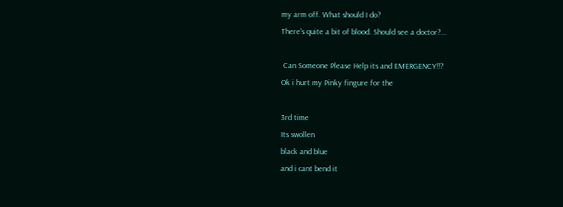my arm off. What should I do?
There's quite a bit of blood. Should see a doctor?...

 Can Someone Please Help its and EMERGENCY!!?
Ok i hurt my Pinky fingure for the

3rd time
Its swollen
black and blue
and i cant bend it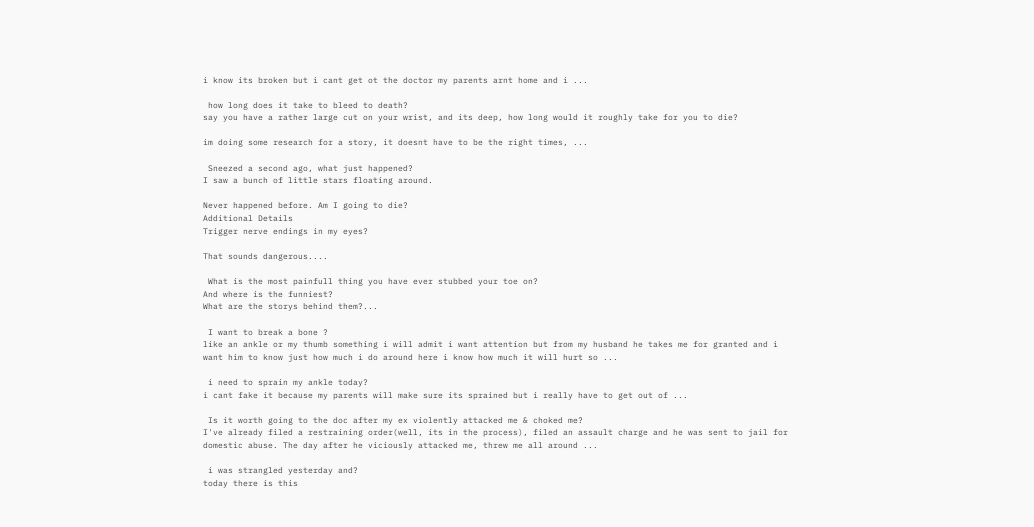i know its broken but i cant get ot the doctor my parents arnt home and i ...

 how long does it take to bleed to death?
say you have a rather large cut on your wrist, and its deep, how long would it roughly take for you to die?

im doing some research for a story, it doesnt have to be the right times, ...

 Sneezed a second ago, what just happened?
I saw a bunch of little stars floating around.

Never happened before. Am I going to die?
Additional Details
Trigger nerve endings in my eyes?

That sounds dangerous....

 What is the most painfull thing you have ever stubbed your toe on?
And where is the funniest?
What are the storys behind them?...

 I want to break a bone ?
like an ankle or my thumb something i will admit i want attention but from my husband he takes me for granted and i want him to know just how much i do around here i know how much it will hurt so ...

 i need to sprain my ankle today?
i cant fake it because my parents will make sure its sprained but i really have to get out of ...

 Is it worth going to the doc after my ex violently attacked me & choked me?
I've already filed a restraining order(well, its in the process), filed an assault charge and he was sent to jail for domestic abuse. The day after he viciously attacked me, threw me all around ...

 i was strangled yesterday and?
today there is this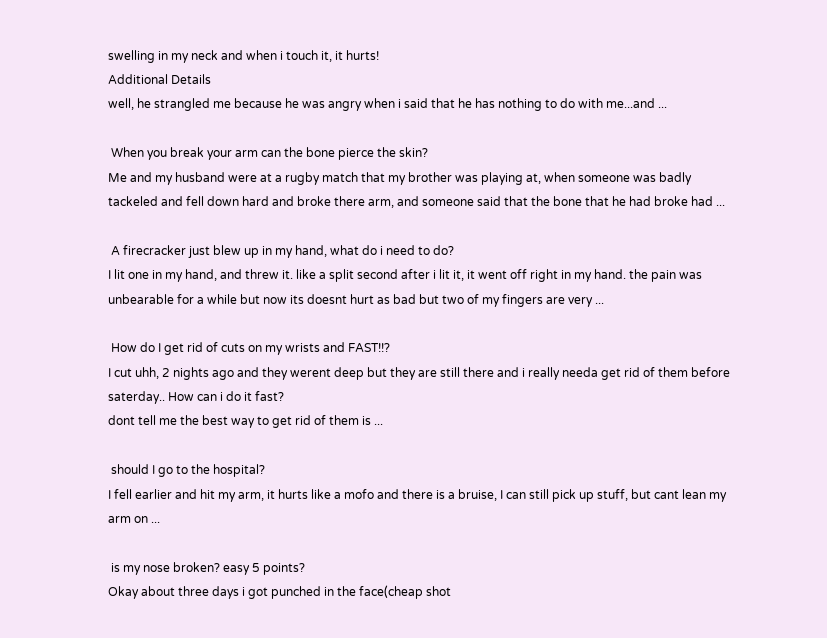swelling in my neck and when i touch it, it hurts!
Additional Details
well, he strangled me because he was angry when i said that he has nothing to do with me...and ...

 When you break your arm can the bone pierce the skin?
Me and my husband were at a rugby match that my brother was playing at, when someone was badly tackeled and fell down hard and broke there arm, and someone said that the bone that he had broke had ...

 A firecracker just blew up in my hand, what do i need to do?
I lit one in my hand, and threw it. like a split second after i lit it, it went off right in my hand. the pain was unbearable for a while but now its doesnt hurt as bad but two of my fingers are very ...

 How do I get rid of cuts on my wrists and FAST!!?
I cut uhh, 2 nights ago and they werent deep but they are still there and i really needa get rid of them before saterday.. How can i do it fast?
dont tell me the best way to get rid of them is ...

 should I go to the hospital?
I fell earlier and hit my arm, it hurts like a mofo and there is a bruise, I can still pick up stuff, but cant lean my arm on ...

 is my nose broken? easy 5 points?
Okay about three days i got punched in the face(cheap shot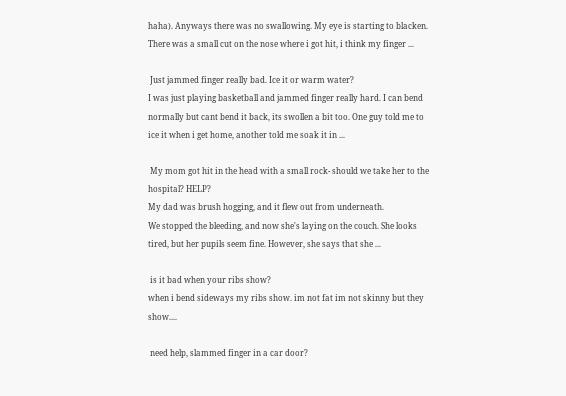haha). Anyways there was no swallowing. My eye is starting to blacken. There was a small cut on the nose where i got hit, i think my finger ...

 Just jammed finger really bad. Ice it or warm water?
I was just playing basketball and jammed finger really hard. I can bend normally but cant bend it back, its swollen a bit too. One guy told me to ice it when i get home, another told me soak it in ...

 My mom got hit in the head with a small rock- should we take her to the hospital? HELP?
My dad was brush hogging, and it flew out from underneath.
We stopped the bleeding, and now she's laying on the couch. She looks tired, but her pupils seem fine. However, she says that she ...

 is it bad when your ribs show?
when i bend sideways my ribs show. im not fat im not skinny but they show....

 need help, slammed finger in a car door?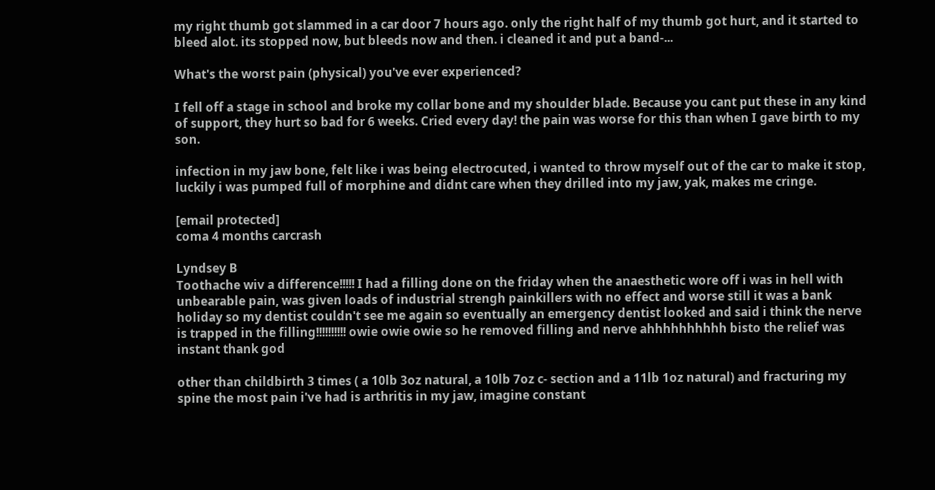my right thumb got slammed in a car door 7 hours ago. only the right half of my thumb got hurt, and it started to bleed alot. its stopped now, but bleeds now and then. i cleaned it and put a band-...

What's the worst pain (physical) you've ever experienced?

I fell off a stage in school and broke my collar bone and my shoulder blade. Because you cant put these in any kind of support, they hurt so bad for 6 weeks. Cried every day! the pain was worse for this than when I gave birth to my son.

infection in my jaw bone, felt like i was being electrocuted, i wanted to throw myself out of the car to make it stop, luckily i was pumped full of morphine and didnt care when they drilled into my jaw, yak, makes me cringe.

[email protected]
coma 4 months carcrash

Lyndsey B
Toothache wiv a difference!!!!! I had a filling done on the friday when the anaesthetic wore off i was in hell with unbearable pain, was given loads of industrial strengh painkillers with no effect and worse still it was a bank holiday so my dentist couldn't see me again so eventually an emergency dentist looked and said i think the nerve is trapped in the filling!!!!!!!!!! owie owie owie so he removed filling and nerve ahhhhhhhhhh bisto the relief was instant thank god

other than childbirth 3 times ( a 10lb 3oz natural, a 10lb 7oz c- section and a 11lb 1oz natural) and fracturing my spine the most pain i've had is arthritis in my jaw, imagine constant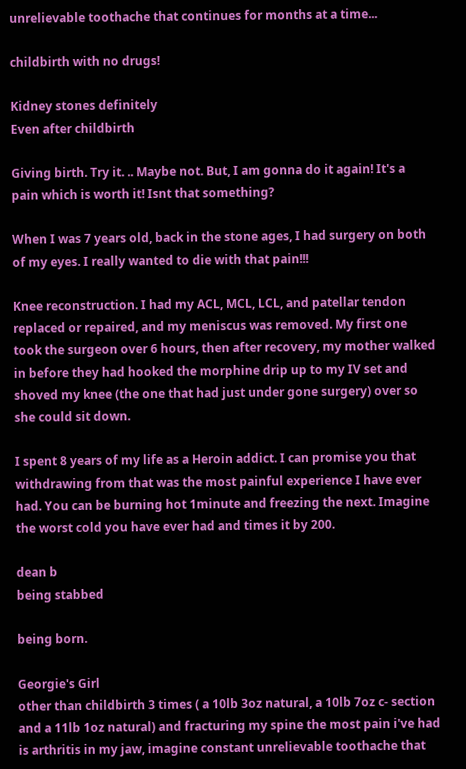unrelievable toothache that continues for months at a time...

childbirth with no drugs!

Kidney stones definitely
Even after childbirth

Giving birth. Try it. .. Maybe not. But, I am gonna do it again! It's a pain which is worth it! Isnt that something?

When I was 7 years old, back in the stone ages, I had surgery on both of my eyes. I really wanted to die with that pain!!!

Knee reconstruction. I had my ACL, MCL, LCL, and patellar tendon replaced or repaired, and my meniscus was removed. My first one took the surgeon over 6 hours, then after recovery, my mother walked in before they had hooked the morphine drip up to my IV set and shoved my knee (the one that had just under gone surgery) over so she could sit down.

I spent 8 years of my life as a Heroin addict. I can promise you that withdrawing from that was the most painful experience I have ever had. You can be burning hot 1minute and freezing the next. Imagine the worst cold you have ever had and times it by 200.

dean b
being stabbed

being born.

Georgie's Girl
other than childbirth 3 times ( a 10lb 3oz natural, a 10lb 7oz c- section and a 11lb 1oz natural) and fracturing my spine the most pain i've had is arthritis in my jaw, imagine constant unrelievable toothache that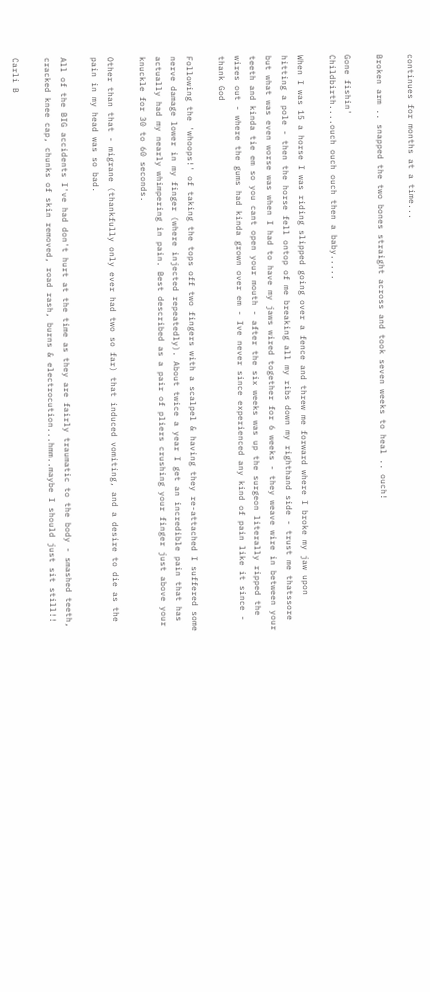continues for months at a time...

Broken arm .. snapped the two bones straight across and took seven weeks to heal .. ouch!

Gone fishin'
Childbirth....ouch ouch ouch then a baby.....

When I was 15 a horse I was riding slipped going over a fence and threw me forward where I broke my jaw upon hitting a pole - then the horse fell ontop of me breaking all my ribs down my righthand side - trust me thatssore but what was even worse was when I had to have my jaws wired together for 6 weeks - they weave wire in between your teeth and kinda tie em so you cant open your mouth - after the six weeks was up the surgeon literally ripped the wires out - where the gums had kinda grown over em - Ive never since experienced any kind of pain like it since - thank God

Following the 'whoops!' of taking the tops off two fingers with a scalpel & having they re-attached I suffered some nerve damage lower in my finger (where injected repeatedly). About twice a year I get an incredible pain that has actually had my nearly whimpering in pain. Best described as a pair of pliers crushing your finger just above your knuckle for 30 to 60 seconds.

Other than that - migrane (thankfully only ever had two so far) that induced vomiting, and a desire to die as the pain in my head was so bad.

All of the BIG accidents I've had don't hurt at the time as they are fairly traumatic to the body - smashed teeth, cracked knee cap, chunks of skin removed, road rash, burns & electrocution...hmm..maybe I should just sit still!!

Carli B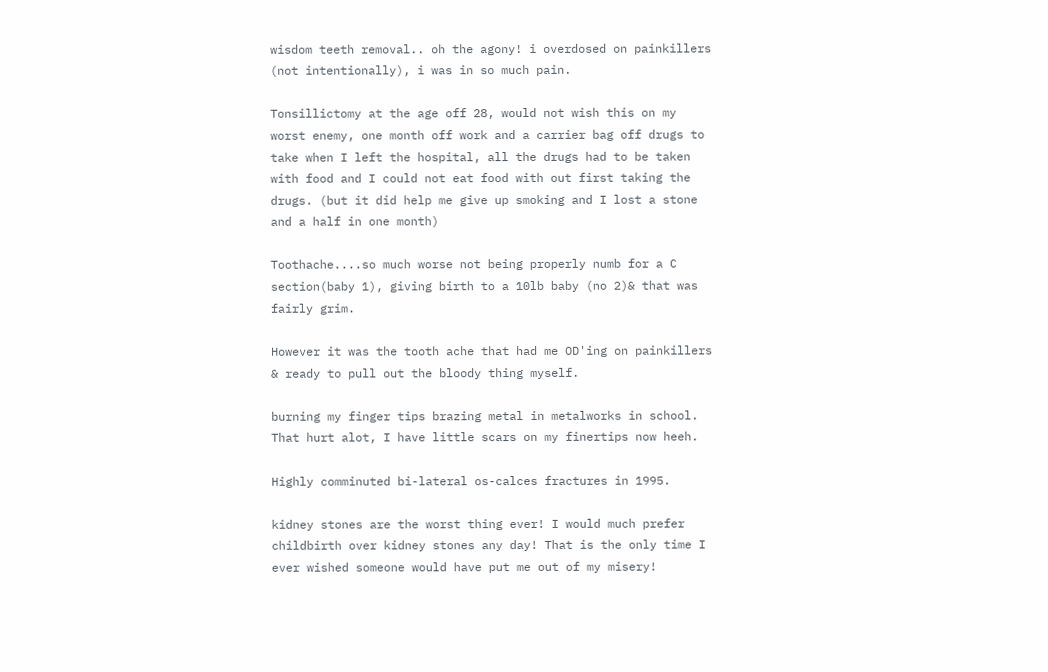wisdom teeth removal.. oh the agony! i overdosed on painkillers (not intentionally), i was in so much pain.

Tonsillictomy at the age off 28, would not wish this on my worst enemy, one month off work and a carrier bag off drugs to take when I left the hospital, all the drugs had to be taken with food and I could not eat food with out first taking the drugs. (but it did help me give up smoking and I lost a stone and a half in one month)

Toothache....so much worse not being properly numb for a C section(baby 1), giving birth to a 10lb baby (no 2)& that was fairly grim.

However it was the tooth ache that had me OD'ing on painkillers & ready to pull out the bloody thing myself.

burning my finger tips brazing metal in metalworks in school. That hurt alot, I have little scars on my finertips now heeh.

Highly comminuted bi-lateral os-calces fractures in 1995.

kidney stones are the worst thing ever! I would much prefer childbirth over kidney stones any day! That is the only time I ever wished someone would have put me out of my misery!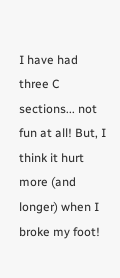I have had three C sections... not fun at all! But, I think it hurt more (and longer) when I broke my foot!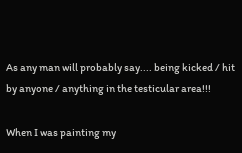As any man will probably say.... being kicked / hit by anyone / anything in the testicular area!!!

When I was painting my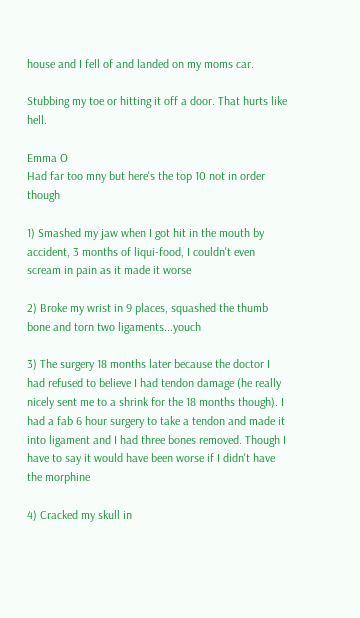house and I fell of and landed on my moms car.

Stubbing my toe or hitting it off a door. That hurts like hell.

Emma O
Had far too mny but here's the top 10 not in order though

1) Smashed my jaw when I got hit in the mouth by accident, 3 months of liqui-food, I couldn't even scream in pain as it made it worse

2) Broke my wrist in 9 places, squashed the thumb bone and torn two ligaments...youch

3) The surgery 18 months later because the doctor I had refused to believe I had tendon damage (he really nicely sent me to a shrink for the 18 months though). I had a fab 6 hour surgery to take a tendon and made it into ligament and I had three bones removed. Though I have to say it would have been worse if I didn't have the morphine

4) Cracked my skull in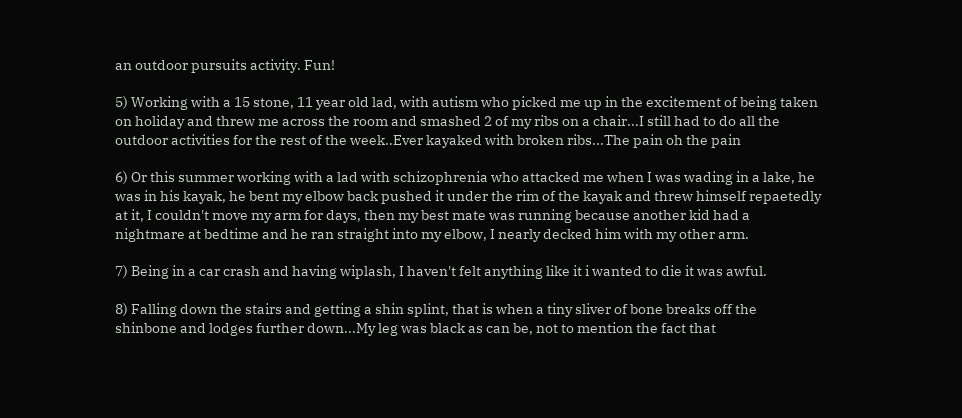an outdoor pursuits activity. Fun!

5) Working with a 15 stone, 11 year old lad, with autism who picked me up in the excitement of being taken on holiday and threw me across the room and smashed 2 of my ribs on a chair...I still had to do all the outdoor activities for the rest of the week..Ever kayaked with broken ribs...The pain oh the pain

6) Or this summer working with a lad with schizophrenia who attacked me when I was wading in a lake, he was in his kayak, he bent my elbow back pushed it under the rim of the kayak and threw himself repaetedly at it, I couldn't move my arm for days, then my best mate was running because another kid had a nightmare at bedtime and he ran straight into my elbow, I nearly decked him with my other arm.

7) Being in a car crash and having wiplash, I haven't felt anything like it i wanted to die it was awful.

8) Falling down the stairs and getting a shin splint, that is when a tiny sliver of bone breaks off the shinbone and lodges further down...My leg was black as can be, not to mention the fact that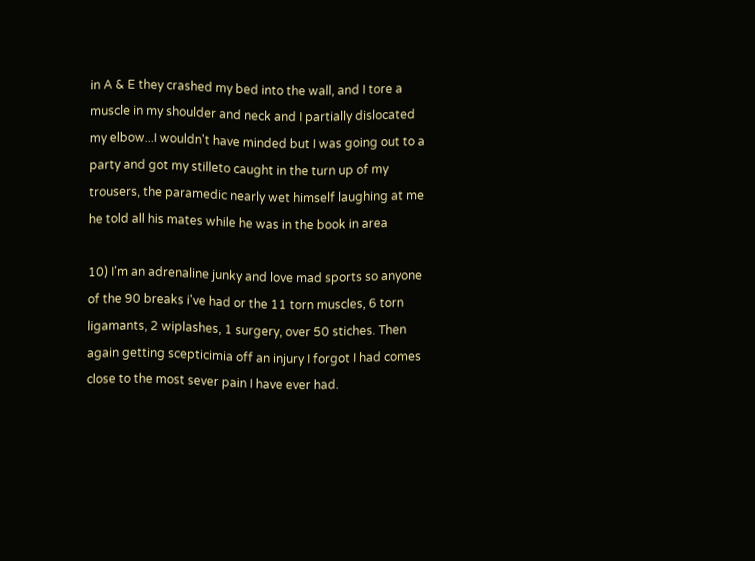in A & E they crashed my bed into the wall, and I tore a muscle in my shoulder and neck and I partially dislocated my elbow...I wouldn't have minded but I was going out to a party and got my stilleto caught in the turn up of my trousers, the paramedic nearly wet himself laughing at me he told all his mates while he was in the book in area

10) I'm an adrenaline junky and love mad sports so anyone of the 90 breaks i've had or the 11 torn muscles, 6 torn ligamants, 2 wiplashes, 1 surgery, over 50 stiches. Then again getting scepticimia off an injury I forgot I had comes close to the most sever pain I have ever had.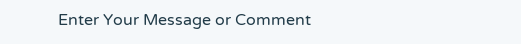Enter Your Message or Comment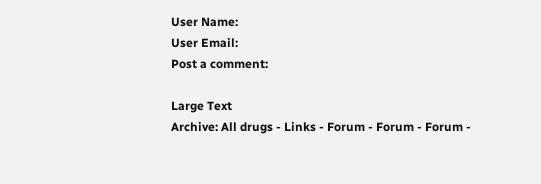User Name:
User Email:
Post a comment:

Large Text
Archive: All drugs - Links - Forum - Forum - Forum -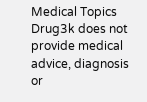Medical Topics
Drug3k does not provide medical advice, diagnosis or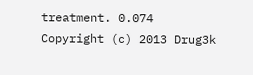treatment. 0.074
Copyright (c) 2013 Drug3k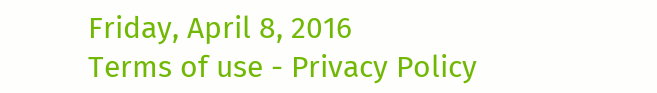Friday, April 8, 2016
Terms of use - Privacy Policy